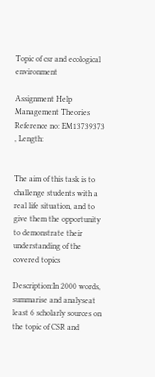Topic of csr and ecological environment

Assignment Help Management Theories
Reference no: EM13739373 , Length:


The aim of this task is to challenge students with a real life situation, and to give them the opportunity to demonstrate their understanding of the covered topics

Description:In 2000 words, summarise and analyseat least 6 scholarly sources on the topic of CSR and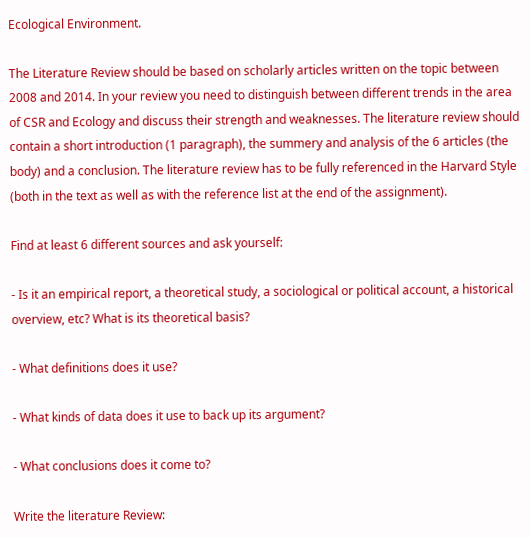Ecological Environment.

The Literature Review should be based on scholarly articles written on the topic between 2008 and 2014. In your review you need to distinguish between different trends in the area of CSR and Ecology and discuss their strength and weaknesses. The literature review should contain a short introduction (1 paragraph), the summery and analysis of the 6 articles (the body) and a conclusion. The literature review has to be fully referenced in the Harvard Style (both in the text as well as with the reference list at the end of the assignment).

Find at least 6 different sources and ask yourself:

- Is it an empirical report, a theoretical study, a sociological or political account, a historical overview, etc? What is its theoretical basis?

- What definitions does it use?

- What kinds of data does it use to back up its argument?

- What conclusions does it come to?

Write the literature Review: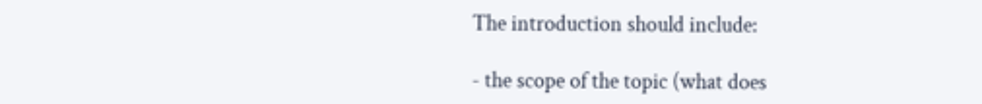The introduction should include:

- the scope of the topic (what does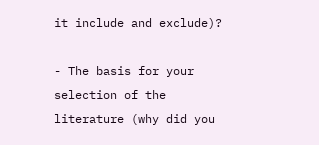it include and exclude)?

- The basis for your selection of the literature (why did you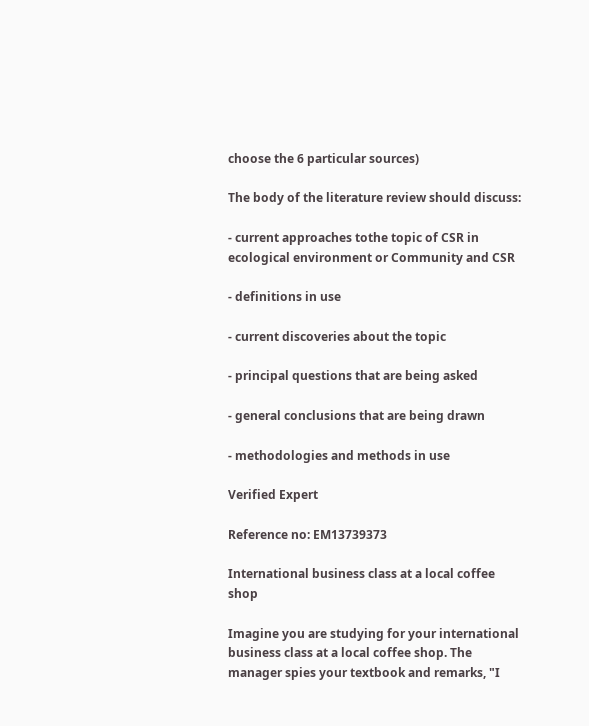choose the 6 particular sources)

The body of the literature review should discuss:

- current approaches tothe topic of CSR in ecological environment or Community and CSR

- definitions in use

- current discoveries about the topic

- principal questions that are being asked

- general conclusions that are being drawn

- methodologies and methods in use

Verified Expert

Reference no: EM13739373

International business class at a local coffee shop

Imagine you are studying for your international business class at a local coffee shop. The manager spies your textbook and remarks, "I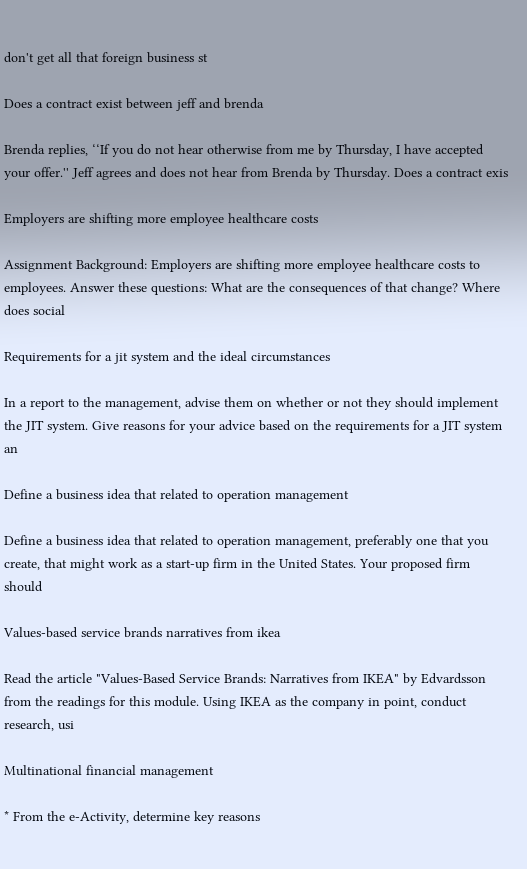don't get all that foreign business st

Does a contract exist between jeff and brenda

Brenda replies, ‘‘If you do not hear otherwise from me by Thursday, I have accepted your offer.'' Jeff agrees and does not hear from Brenda by Thursday. Does a contract exis

Employers are shifting more employee healthcare costs

Assignment Background: Employers are shifting more employee healthcare costs to employees. Answer these questions: What are the consequences of that change? Where does social

Requirements for a jit system and the ideal circumstances

In a report to the management, advise them on whether or not they should implement the JIT system. Give reasons for your advice based on the requirements for a JIT system an

Define a business idea that related to operation management

Define a business idea that related to operation management, preferably one that you create, that might work as a start-up firm in the United States. Your proposed firm should

Values-based service brands narratives from ikea

Read the article "Values-Based Service Brands: Narratives from IKEA" by Edvardsson from the readings for this module. Using IKEA as the company in point, conduct research, usi

Multinational financial management

* From the e-Activity, determine key reasons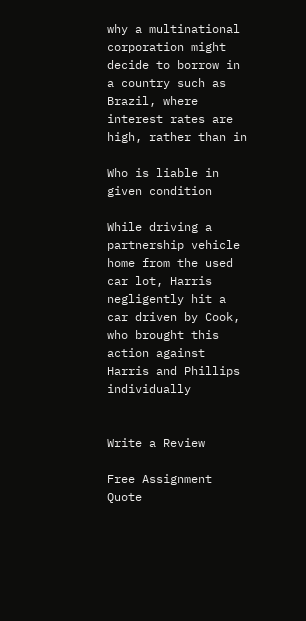why a multinational corporation might decide to borrow in a country such as Brazil, where interest rates are high, rather than in

Who is liable in given condition

While driving a partnership vehicle home from the used car lot, Harris negligently hit a car driven by Cook, who brought this action against Harris and Phillips individually


Write a Review

Free Assignment Quote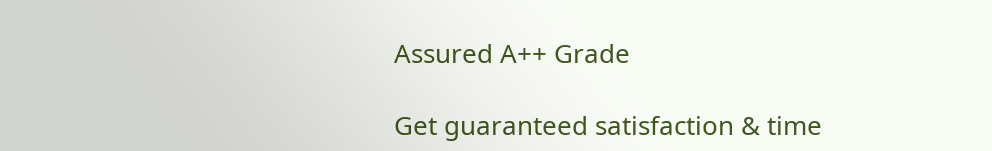Assured A++ Grade

Get guaranteed satisfaction & time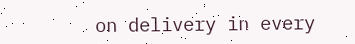on delivery in every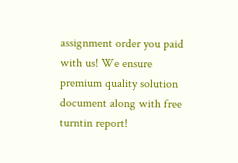assignment order you paid with us! We ensure premium quality solution document along with free turntin report!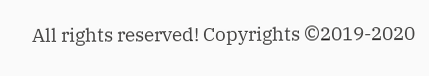All rights reserved! Copyrights ©2019-2020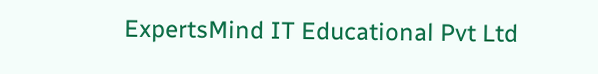ExpertsMind IT Educational Pvt Ltd